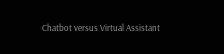Chatbot versus Virtual Assistant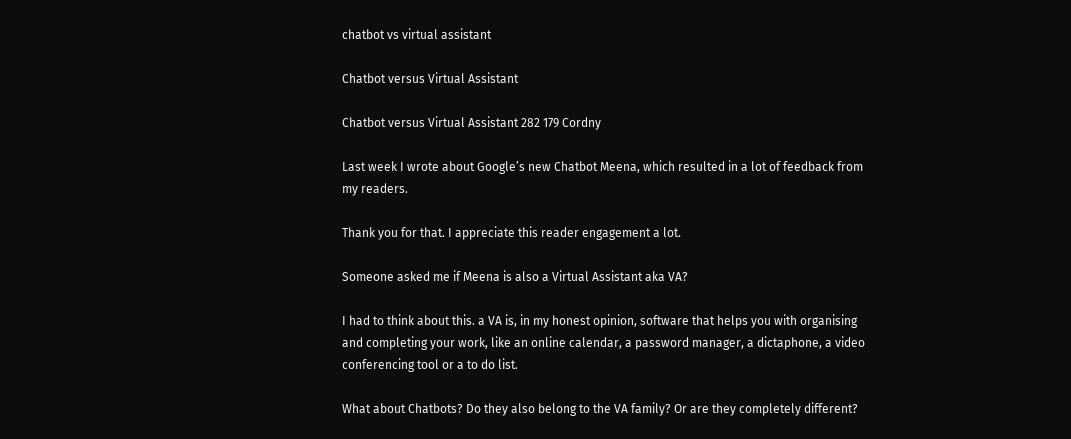chatbot vs virtual assistant

Chatbot versus Virtual Assistant

Chatbot versus Virtual Assistant 282 179 Cordny

Last week I wrote about Google’s new Chatbot Meena, which resulted in a lot of feedback from my readers.

Thank you for that. I appreciate this reader engagement a lot.

Someone asked me if Meena is also a Virtual Assistant aka VA?

I had to think about this. a VA is, in my honest opinion, software that helps you with organising and completing your work, like an online calendar, a password manager, a dictaphone, a video conferencing tool or a to do list.

What about Chatbots? Do they also belong to the VA family? Or are they completely different?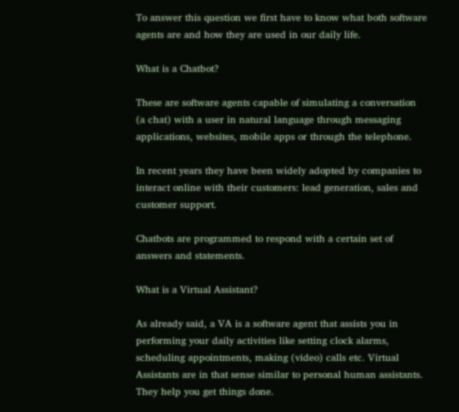To answer this question we first have to know what both software agents are and how they are used in our daily life.

What is a Chatbot?

These are software agents capable of simulating a conversation (a chat) with a user in natural language through messaging applications, websites, mobile apps or through the telephone.

In recent years they have been widely adopted by companies to interact online with their customers: lead generation, sales and customer support.

Chatbots are programmed to respond with a certain set of answers and statements.

What is a Virtual Assistant?

As already said, a VA is a software agent that assists you in performing your daily activities like setting clock alarms, scheduling appointments, making (video) calls etc. Virtual Assistants are in that sense similar to personal human assistants. They help you get things done.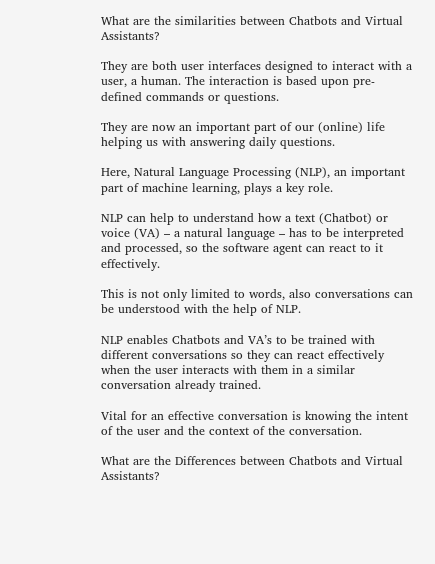What are the similarities between Chatbots and Virtual Assistants?

They are both user interfaces designed to interact with a user, a human. The interaction is based upon pre-defined commands or questions.

They are now an important part of our (online) life helping us with answering daily questions.

Here, Natural Language Processing (NLP), an important part of machine learning, plays a key role.

NLP can help to understand how a text (Chatbot) or voice (VA) – a natural language – has to be interpreted and processed, so the software agent can react to it effectively.

This is not only limited to words, also conversations can be understood with the help of NLP.

NLP enables Chatbots and VA’s to be trained with different conversations so they can react effectively when the user interacts with them in a similar conversation already trained.

Vital for an effective conversation is knowing the intent of the user and the context of the conversation.

What are the Differences between Chatbots and Virtual Assistants?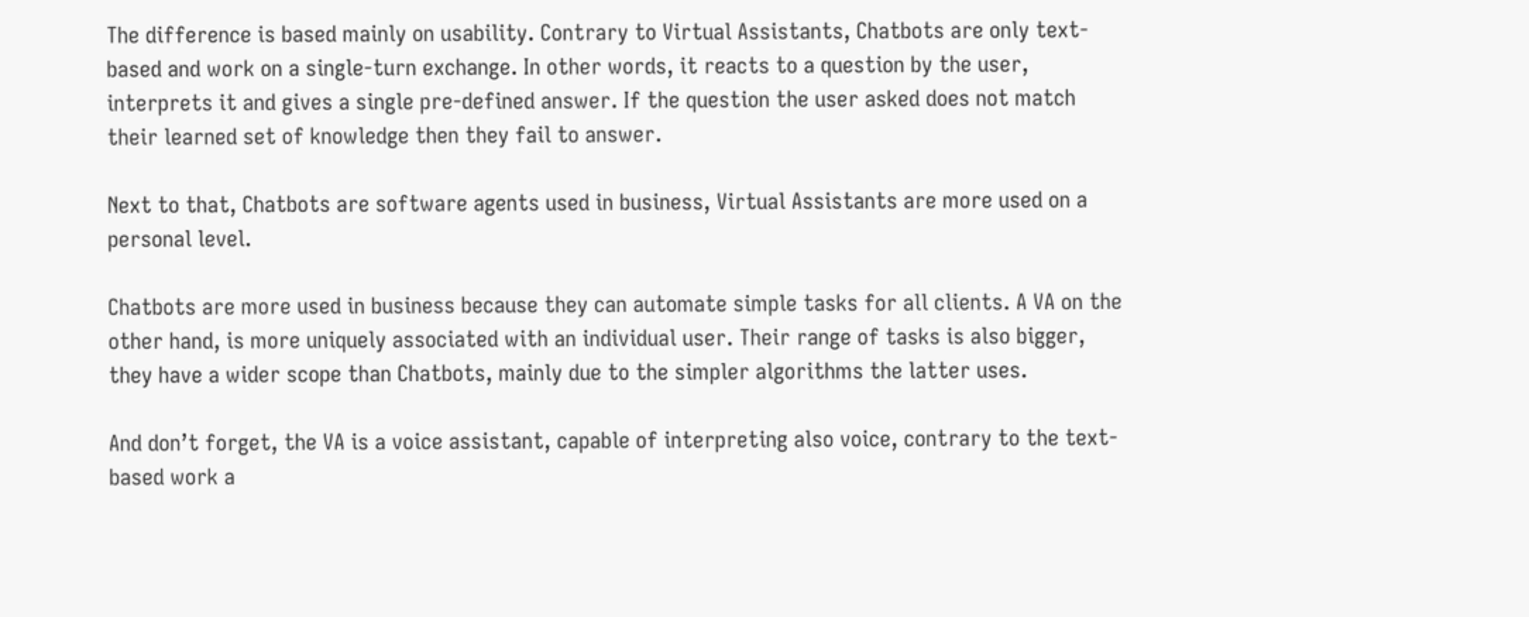The difference is based mainly on usability. Contrary to Virtual Assistants, Chatbots are only text-based and work on a single-turn exchange. In other words, it reacts to a question by the user, interprets it and gives a single pre-defined answer. If the question the user asked does not match their learned set of knowledge then they fail to answer.

Next to that, Chatbots are software agents used in business, Virtual Assistants are more used on a personal level.

Chatbots are more used in business because they can automate simple tasks for all clients. A VA on the other hand, is more uniquely associated with an individual user. Their range of tasks is also bigger, they have a wider scope than Chatbots, mainly due to the simpler algorithms the latter uses.

And don’t forget, the VA is a voice assistant, capable of interpreting also voice, contrary to the text-based work a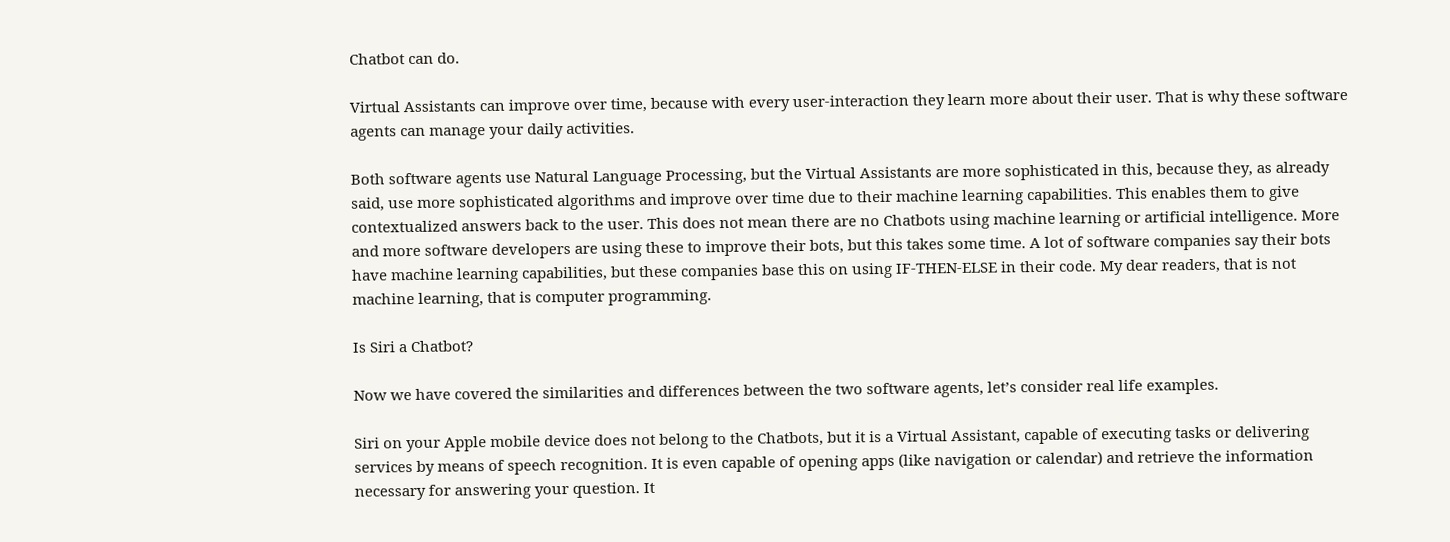Chatbot can do.

Virtual Assistants can improve over time, because with every user-interaction they learn more about their user. That is why these software agents can manage your daily activities.

Both software agents use Natural Language Processing, but the Virtual Assistants are more sophisticated in this, because they, as already said, use more sophisticated algorithms and improve over time due to their machine learning capabilities. This enables them to give contextualized answers back to the user. This does not mean there are no Chatbots using machine learning or artificial intelligence. More and more software developers are using these to improve their bots, but this takes some time. A lot of software companies say their bots have machine learning capabilities, but these companies base this on using IF-THEN-ELSE in their code. My dear readers, that is not machine learning, that is computer programming.

Is Siri a Chatbot?

Now we have covered the similarities and differences between the two software agents, let’s consider real life examples.

Siri on your Apple mobile device does not belong to the Chatbots, but it is a Virtual Assistant, capable of executing tasks or delivering services by means of speech recognition. It is even capable of opening apps (like navigation or calendar) and retrieve the information necessary for answering your question. It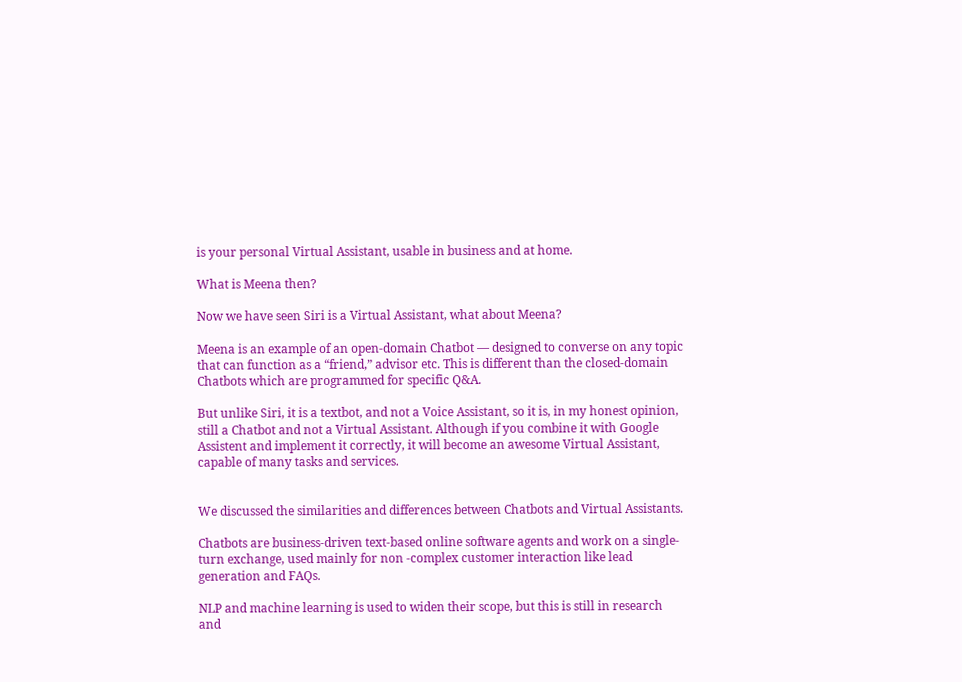is your personal Virtual Assistant, usable in business and at home.

What is Meena then?

Now we have seen Siri is a Virtual Assistant, what about Meena?

Meena is an example of an open-domain Chatbot — designed to converse on any topic that can function as a “friend,” advisor etc. This is different than the closed-domain Chatbots which are programmed for specific Q&A.

But unlike Siri, it is a textbot, and not a Voice Assistant, so it is, in my honest opinion, still a Chatbot and not a Virtual Assistant. Although if you combine it with Google Assistent and implement it correctly, it will become an awesome Virtual Assistant, capable of many tasks and services.


We discussed the similarities and differences between Chatbots and Virtual Assistants.

Chatbots are business-driven text-based online software agents and work on a single-turn exchange, used mainly for non -complex customer interaction like lead generation and FAQs.

NLP and machine learning is used to widen their scope, but this is still in research and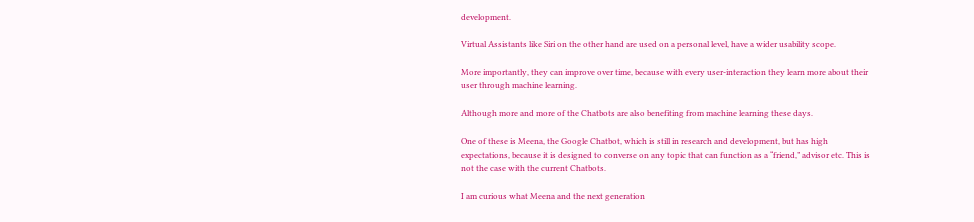development.

Virtual Assistants like Siri on the other hand are used on a personal level, have a wider usability scope.

More importantly, they can improve over time, because with every user-interaction they learn more about their user through machine learning.

Although more and more of the Chatbots are also benefiting from machine learning these days.

One of these is Meena, the Google Chatbot, which is still in research and development, but has high expectations, because it is designed to converse on any topic that can function as a “friend,” advisor etc. This is not the case with the current Chatbots.

I am curious what Meena and the next generation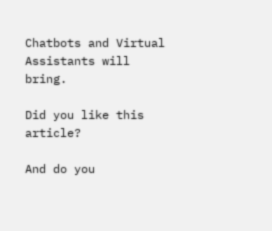Chatbots and Virtual Assistants will bring.

Did you like this article?

And do you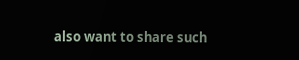also want to share such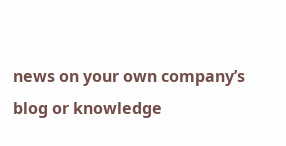news on your own company’s blog or knowledge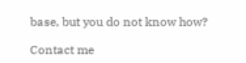base, but you do not know how?

Contact me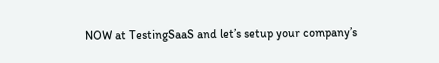NOW at TestingSaaS and let’s setup your company’s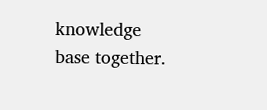knowledge base together.